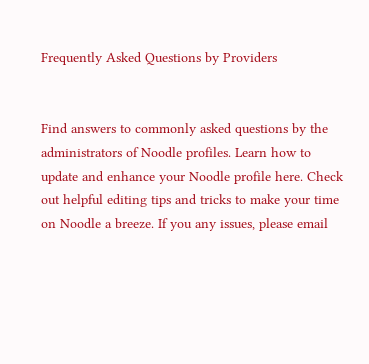Frequently Asked Questions by Providers


Find answers to commonly asked questions by the administrators of Noodle profiles. Learn how to update and enhance your Noodle profile here. Check out helpful editing tips and tricks to make your time on Noodle a breeze. If you any issues, please email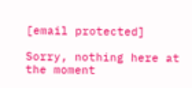[email protected]

Sorry, nothing here at the moment